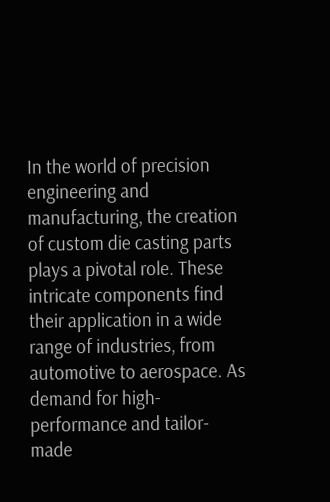In the world of precision engineering and manufacturing, the creation of custom die casting parts plays a pivotal role. These intricate components find their application in a wide range of industries, from automotive to aerospace. As demand for high-performance and tailor-made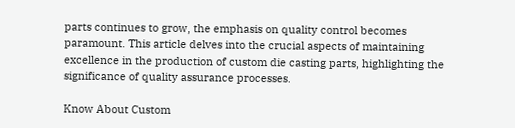parts continues to grow, the emphasis on quality control becomes paramount. This article delves into the crucial aspects of maintaining excellence in the production of custom die casting parts, highlighting the significance of quality assurance processes.

Know About Custom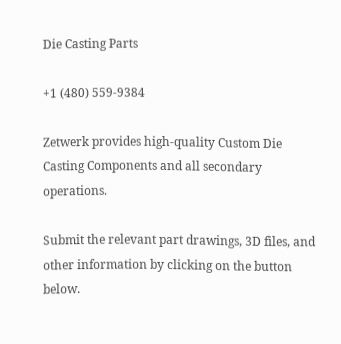Die Casting Parts

+1 (480) 559-9384

Zetwerk provides high-quality Custom Die Casting Components and all secondary operations.

Submit the relevant part drawings, 3D files, and other information by clicking on the button below.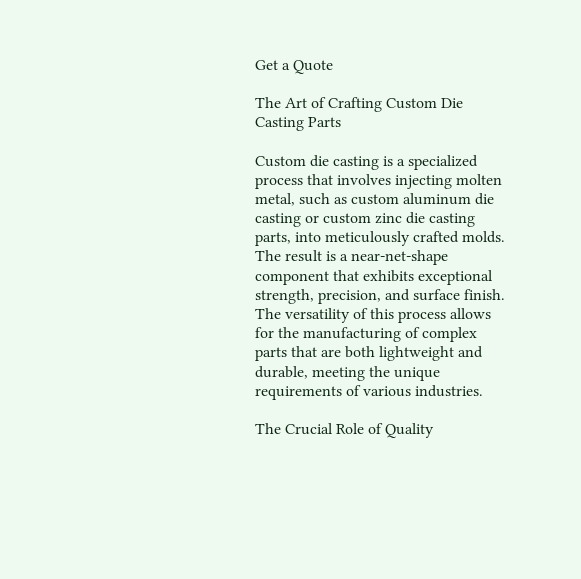Get a Quote

The Art of Crafting Custom Die Casting Parts

Custom die casting is a specialized process that involves injecting molten metal, such as custom aluminum die casting or custom zinc die casting parts, into meticulously crafted molds. The result is a near-net-shape component that exhibits exceptional strength, precision, and surface finish. The versatility of this process allows for the manufacturing of complex parts that are both lightweight and durable, meeting the unique requirements of various industries.

The Crucial Role of Quality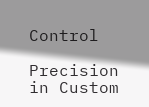Control

Precision in Custom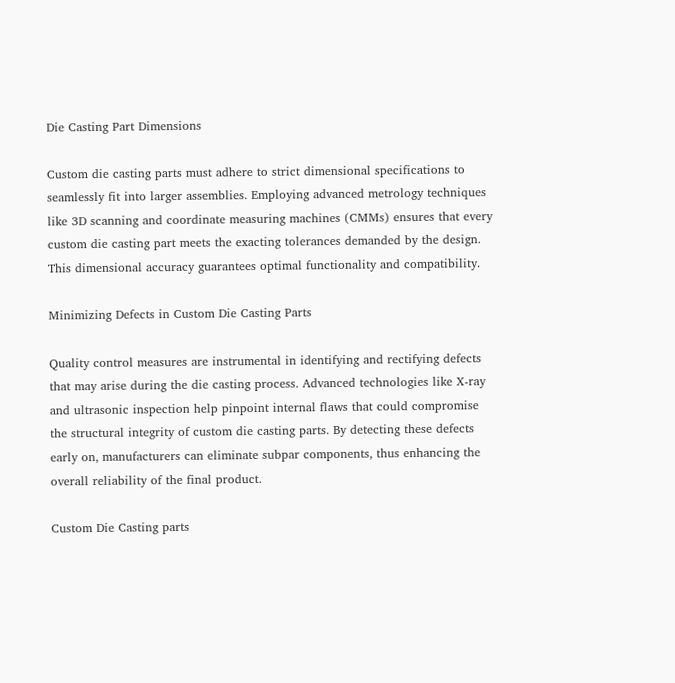Die Casting Part Dimensions

Custom die casting parts must adhere to strict dimensional specifications to seamlessly fit into larger assemblies. Employing advanced metrology techniques like 3D scanning and coordinate measuring machines (CMMs) ensures that every custom die casting part meets the exacting tolerances demanded by the design. This dimensional accuracy guarantees optimal functionality and compatibility.

Minimizing Defects in Custom Die Casting Parts

Quality control measures are instrumental in identifying and rectifying defects that may arise during the die casting process. Advanced technologies like X-ray and ultrasonic inspection help pinpoint internal flaws that could compromise the structural integrity of custom die casting parts. By detecting these defects early on, manufacturers can eliminate subpar components, thus enhancing the overall reliability of the final product.

Custom Die Casting parts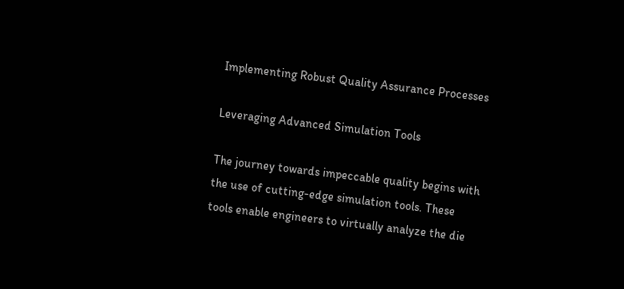Implementing Robust Quality Assurance Processes

Leveraging Advanced Simulation Tools

The journey towards impeccable quality begins with the use of cutting-edge simulation tools. These tools enable engineers to virtually analyze the die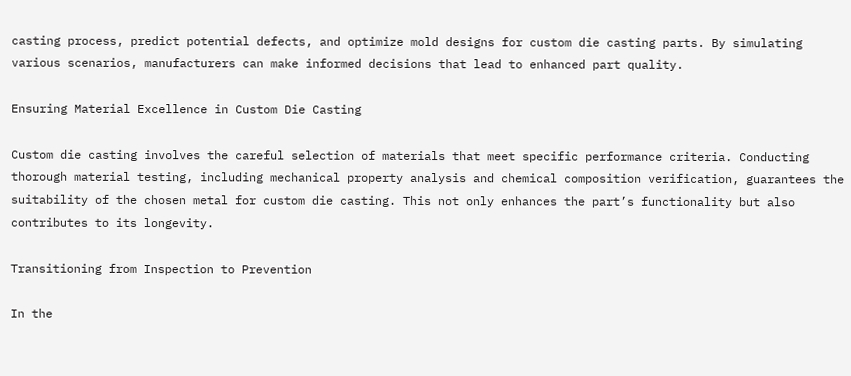casting process, predict potential defects, and optimize mold designs for custom die casting parts. By simulating various scenarios, manufacturers can make informed decisions that lead to enhanced part quality.

Ensuring Material Excellence in Custom Die Casting

Custom die casting involves the careful selection of materials that meet specific performance criteria. Conducting thorough material testing, including mechanical property analysis and chemical composition verification, guarantees the suitability of the chosen metal for custom die casting. This not only enhances the part’s functionality but also contributes to its longevity.

Transitioning from Inspection to Prevention

In the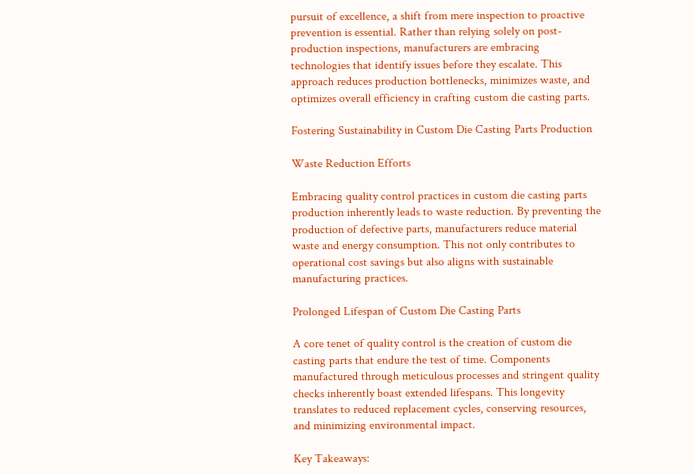pursuit of excellence, a shift from mere inspection to proactive prevention is essential. Rather than relying solely on post-production inspections, manufacturers are embracing technologies that identify issues before they escalate. This approach reduces production bottlenecks, minimizes waste, and optimizes overall efficiency in crafting custom die casting parts.

Fostering Sustainability in Custom Die Casting Parts Production

Waste Reduction Efforts

Embracing quality control practices in custom die casting parts production inherently leads to waste reduction. By preventing the production of defective parts, manufacturers reduce material waste and energy consumption. This not only contributes to operational cost savings but also aligns with sustainable manufacturing practices.

Prolonged Lifespan of Custom Die Casting Parts

A core tenet of quality control is the creation of custom die casting parts that endure the test of time. Components manufactured through meticulous processes and stringent quality checks inherently boast extended lifespans. This longevity translates to reduced replacement cycles, conserving resources, and minimizing environmental impact.

Key Takeaways: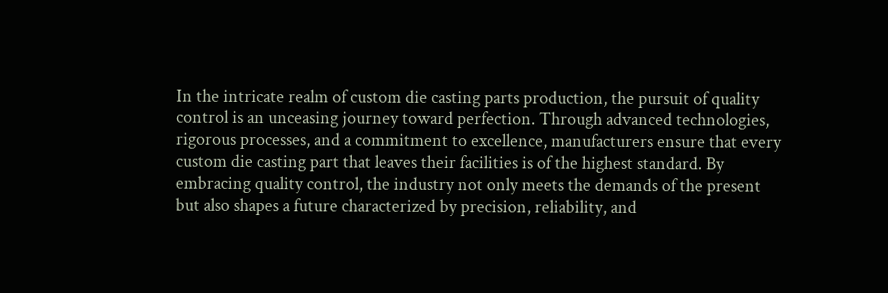In the intricate realm of custom die casting parts production, the pursuit of quality control is an unceasing journey toward perfection. Through advanced technologies, rigorous processes, and a commitment to excellence, manufacturers ensure that every custom die casting part that leaves their facilities is of the highest standard. By embracing quality control, the industry not only meets the demands of the present but also shapes a future characterized by precision, reliability, and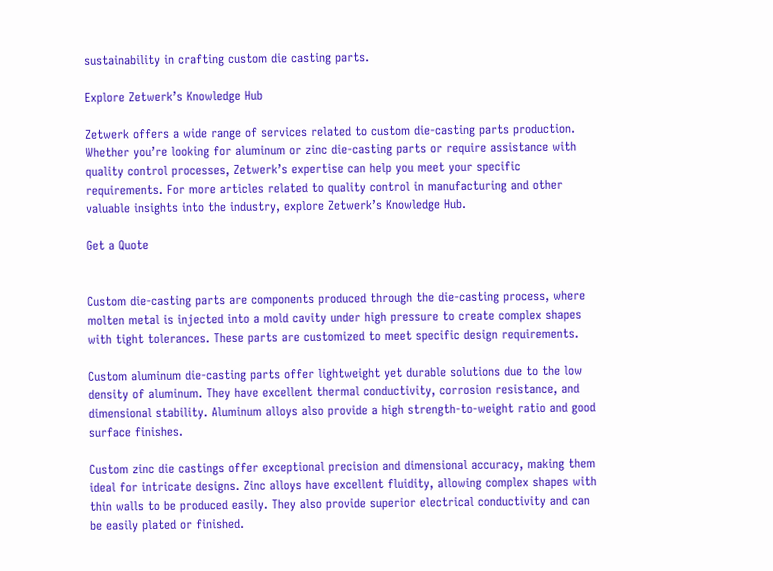sustainability in crafting custom die casting parts.

Explore Zetwerk’s Knowledge Hub

Zetwerk offers a wide range of services related to custom die-casting parts production. Whether you’re looking for aluminum or zinc die-casting parts or require assistance with quality control processes, Zetwerk’s expertise can help you meet your specific requirements. For more articles related to quality control in manufacturing and other valuable insights into the industry, explore Zetwerk’s Knowledge Hub.

Get a Quote


Custom die-casting parts are components produced through the die-casting process, where molten metal is injected into a mold cavity under high pressure to create complex shapes with tight tolerances. These parts are customized to meet specific design requirements.

Custom aluminum die-casting parts offer lightweight yet durable solutions due to the low density of aluminum. They have excellent thermal conductivity, corrosion resistance, and dimensional stability. Aluminum alloys also provide a high strength-to-weight ratio and good surface finishes.

Custom zinc die castings offer exceptional precision and dimensional accuracy, making them ideal for intricate designs. Zinc alloys have excellent fluidity, allowing complex shapes with thin walls to be produced easily. They also provide superior electrical conductivity and can be easily plated or finished.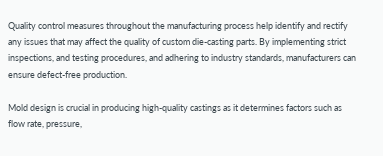Quality control measures throughout the manufacturing process help identify and rectify any issues that may affect the quality of custom die-casting parts. By implementing strict inspections, and testing procedures, and adhering to industry standards, manufacturers can ensure defect-free production.

Mold design is crucial in producing high-quality castings as it determines factors such as flow rate, pressure,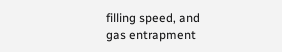filling speed, and gas entrapment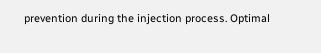prevention during the injection process. Optimal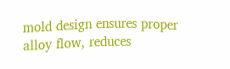mold design ensures proper alloy flow, reduces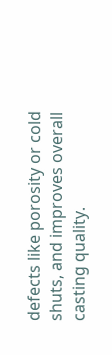defects like porosity or cold shuts, and improves overall casting quality.